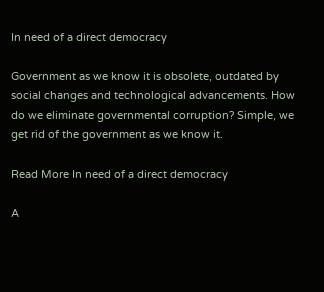In need of a direct democracy

Government as we know it is obsolete, outdated by social changes and technological advancements. How do we eliminate governmental corruption? Simple, we get rid of the government as we know it.

Read More In need of a direct democracy

A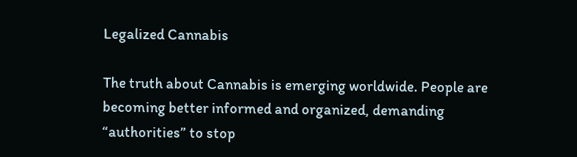Legalized Cannabis

The truth about Cannabis is emerging worldwide. People are becoming better informed and organized, demanding “authorities” to stop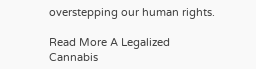overstepping our human rights.

Read More A Legalized Cannabis